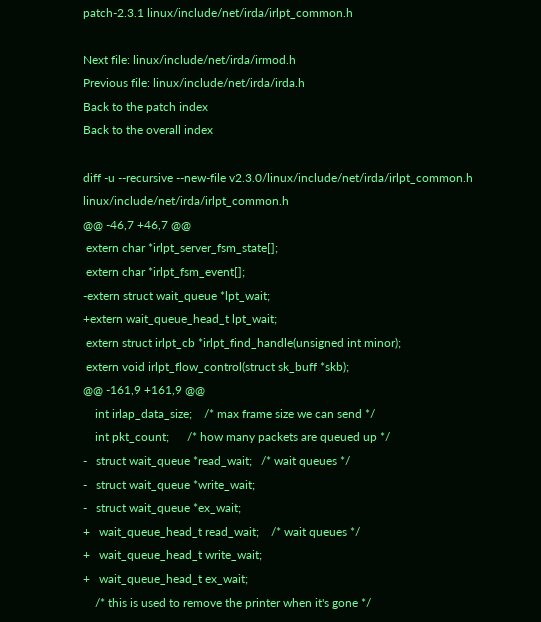patch-2.3.1 linux/include/net/irda/irlpt_common.h

Next file: linux/include/net/irda/irmod.h
Previous file: linux/include/net/irda/irda.h
Back to the patch index
Back to the overall index

diff -u --recursive --new-file v2.3.0/linux/include/net/irda/irlpt_common.h linux/include/net/irda/irlpt_common.h
@@ -46,7 +46,7 @@
 extern char *irlpt_server_fsm_state[];
 extern char *irlpt_fsm_event[];
-extern struct wait_queue *lpt_wait;
+extern wait_queue_head_t lpt_wait;
 extern struct irlpt_cb *irlpt_find_handle(unsigned int minor);
 extern void irlpt_flow_control(struct sk_buff *skb);
@@ -161,9 +161,9 @@
    int irlap_data_size;    /* max frame size we can send */
    int pkt_count;      /* how many packets are queued up */
-   struct wait_queue *read_wait;   /* wait queues */
-   struct wait_queue *write_wait;
-   struct wait_queue *ex_wait;
+   wait_queue_head_t read_wait;    /* wait queues */
+   wait_queue_head_t write_wait;
+   wait_queue_head_t ex_wait;
    /* this is used to remove the printer when it's gone */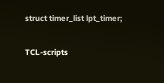struct timer_list lpt_timer;

TCL-scripts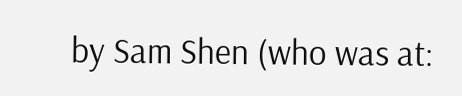by Sam Shen (who was at: